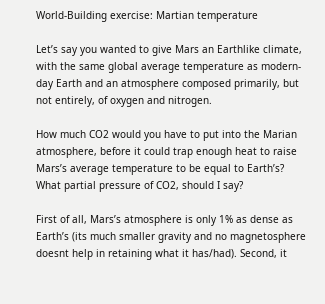World-Building exercise: Martian temperature

Let’s say you wanted to give Mars an Earthlike climate, with the same global average temperature as modern-day Earth and an atmosphere composed primarily, but not entirely, of oxygen and nitrogen.

How much CO2 would you have to put into the Marian atmosphere, before it could trap enough heat to raise Mars’s average temperature to be equal to Earth’s? What partial pressure of CO2, should I say?

First of all, Mars’s atmosphere is only 1% as dense as Earth’s (its much smaller gravity and no magnetosphere doesnt help in retaining what it has/had). Second, it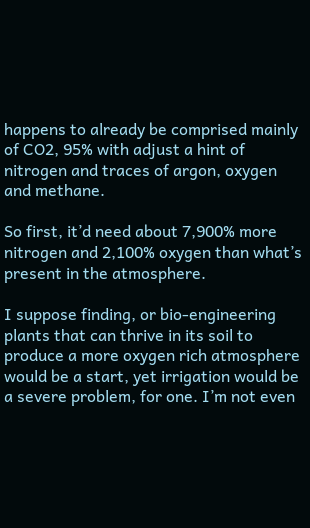happens to already be comprised mainly of CO2, 95% with adjust a hint of nitrogen and traces of argon, oxygen and methane.

So first, it’d need about 7,900% more nitrogen and 2,100% oxygen than what’s present in the atmosphere.

I suppose finding, or bio-engineering plants that can thrive in its soil to produce a more oxygen rich atmosphere would be a start, yet irrigation would be a severe problem, for one. I’m not even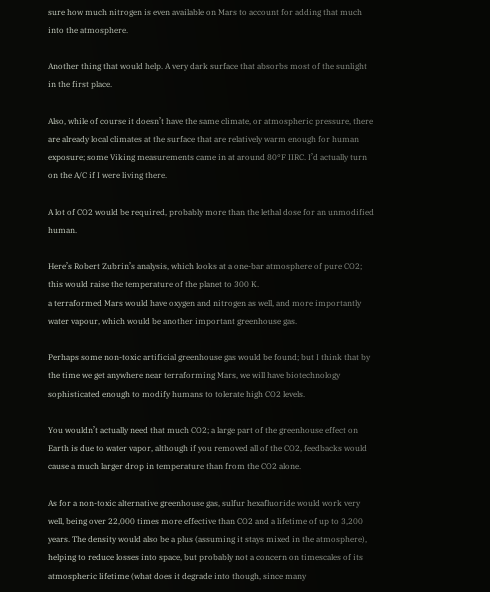sure how much nitrogen is even available on Mars to account for adding that much into the atmosphere.

Another thing that would help. A very dark surface that absorbs most of the sunlight in the first place.

Also, while of course it doesn’t have the same climate, or atmospheric pressure, there are already local climates at the surface that are relatively warm enough for human exposure; some Viking measurements came in at around 80°F IIRC. I’d actually turn on the A/C if I were living there.

A lot of CO2 would be required, probably more than the lethal dose for an unmodified human.

Here’s Robert Zubrin’s analysis, which looks at a one-bar atmosphere of pure CO2; this would raise the temperature of the planet to 300 K.
a terraformed Mars would have oxygen and nitrogen as well, and more importantly water vapour, which would be another important greenhouse gas.

Perhaps some non-toxic artificial greenhouse gas would be found; but I think that by the time we get anywhere near terraforming Mars, we will have biotechnology sophisticated enough to modify humans to tolerate high CO2 levels.

You wouldn’t actually need that much CO2; a large part of the greenhouse effect on Earth is due to water vapor, although if you removed all of the CO2, feedbacks would cause a much larger drop in temperature than from the CO2 alone.

As for a non-toxic alternative greenhouse gas, sulfur hexafluoride would work very well, being over 22,000 times more effective than CO2 and a lifetime of up to 3,200 years. The density would also be a plus (assuming it stays mixed in the atmosphere), helping to reduce losses into space, but probably not a concern on timescales of its atmospheric lifetime (what does it degrade into though, since many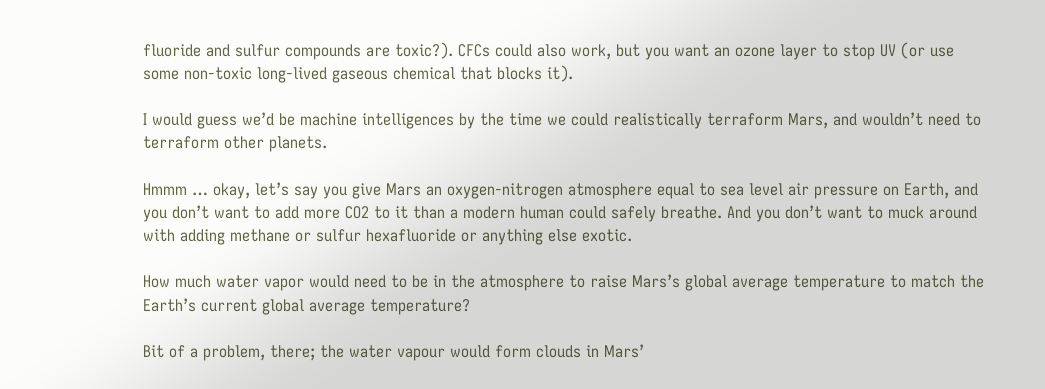fluoride and sulfur compounds are toxic?). CFCs could also work, but you want an ozone layer to stop UV (or use some non-toxic long-lived gaseous chemical that blocks it).

I would guess we’d be machine intelligences by the time we could realistically terraform Mars, and wouldn’t need to terraform other planets.

Hmmm … okay, let’s say you give Mars an oxygen-nitrogen atmosphere equal to sea level air pressure on Earth, and you don’t want to add more CO2 to it than a modern human could safely breathe. And you don’t want to muck around with adding methane or sulfur hexafluoride or anything else exotic.

How much water vapor would need to be in the atmosphere to raise Mars’s global average temperature to match the Earth’s current global average temperature?

Bit of a problem, there; the water vapour would form clouds in Mars’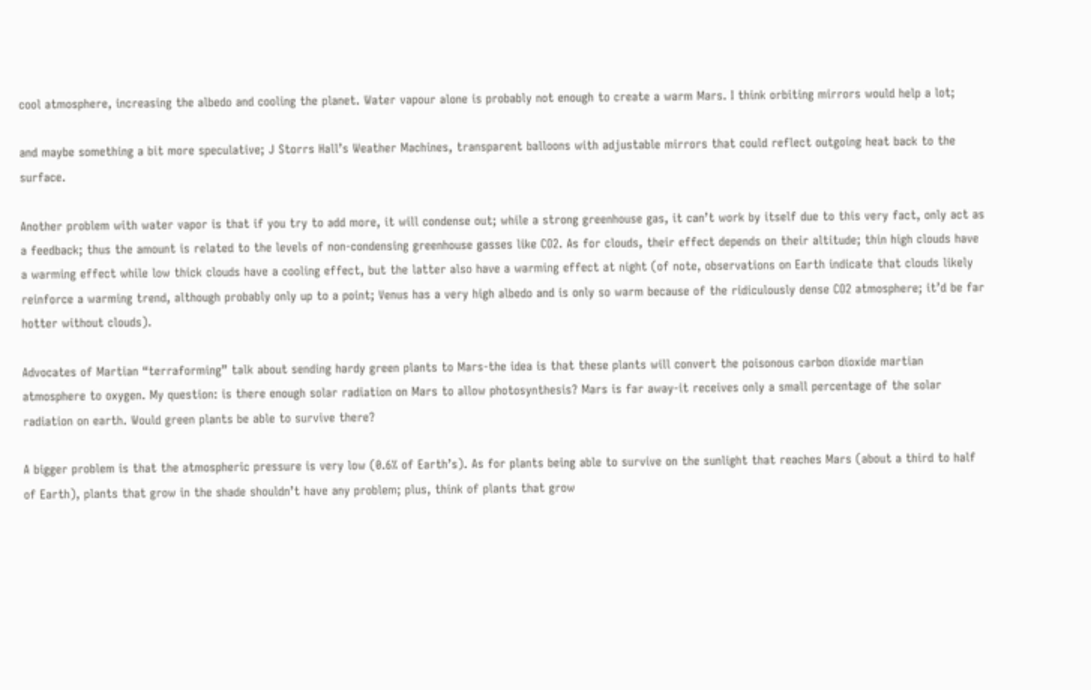cool atmosphere, increasing the albedo and cooling the planet. Water vapour alone is probably not enough to create a warm Mars. I think orbiting mirrors would help a lot;

and maybe something a bit more speculative; J Storrs Hall’s Weather Machines, transparent balloons with adjustable mirrors that could reflect outgoing heat back to the surface.

Another problem with water vapor is that if you try to add more, it will condense out; while a strong greenhouse gas, it can’t work by itself due to this very fact, only act as a feedback; thus the amount is related to the levels of non-condensing greenhouse gasses like CO2. As for clouds, their effect depends on their altitude; thin high clouds have a warming effect while low thick clouds have a cooling effect, but the latter also have a warming effect at night (of note, observations on Earth indicate that clouds likely reinforce a warming trend, although probably only up to a point; Venus has a very high albedo and is only so warm because of the ridiculously dense CO2 atmosphere; it’d be far hotter without clouds).

Advocates of Martian “terraforming” talk about sending hardy green plants to Mars-the idea is that these plants will convert the poisonous carbon dioxide martian atmosphere to oxygen. My question: is there enough solar radiation on Mars to allow photosynthesis? Mars is far away-it receives only a small percentage of the solar radiation on earth. Would green plants be able to survive there?

A bigger problem is that the atmospheric pressure is very low (0.6% of Earth’s). As for plants being able to survive on the sunlight that reaches Mars (about a third to half of Earth), plants that grow in the shade shouldn’t have any problem; plus, think of plants that grow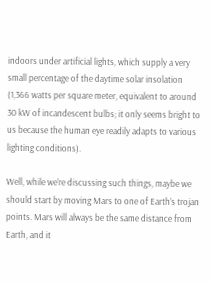indoors under artificial lights, which supply a very small percentage of the daytime solar insolation (1,366 watts per square meter, equivalent to around 30 kW of incandescent bulbs; it only seems bright to us because the human eye readily adapts to various lighting conditions).

Well, while we’re discussing such things, maybe we should start by moving Mars to one of Earth’s trojan points. Mars will always be the same distance from Earth, and it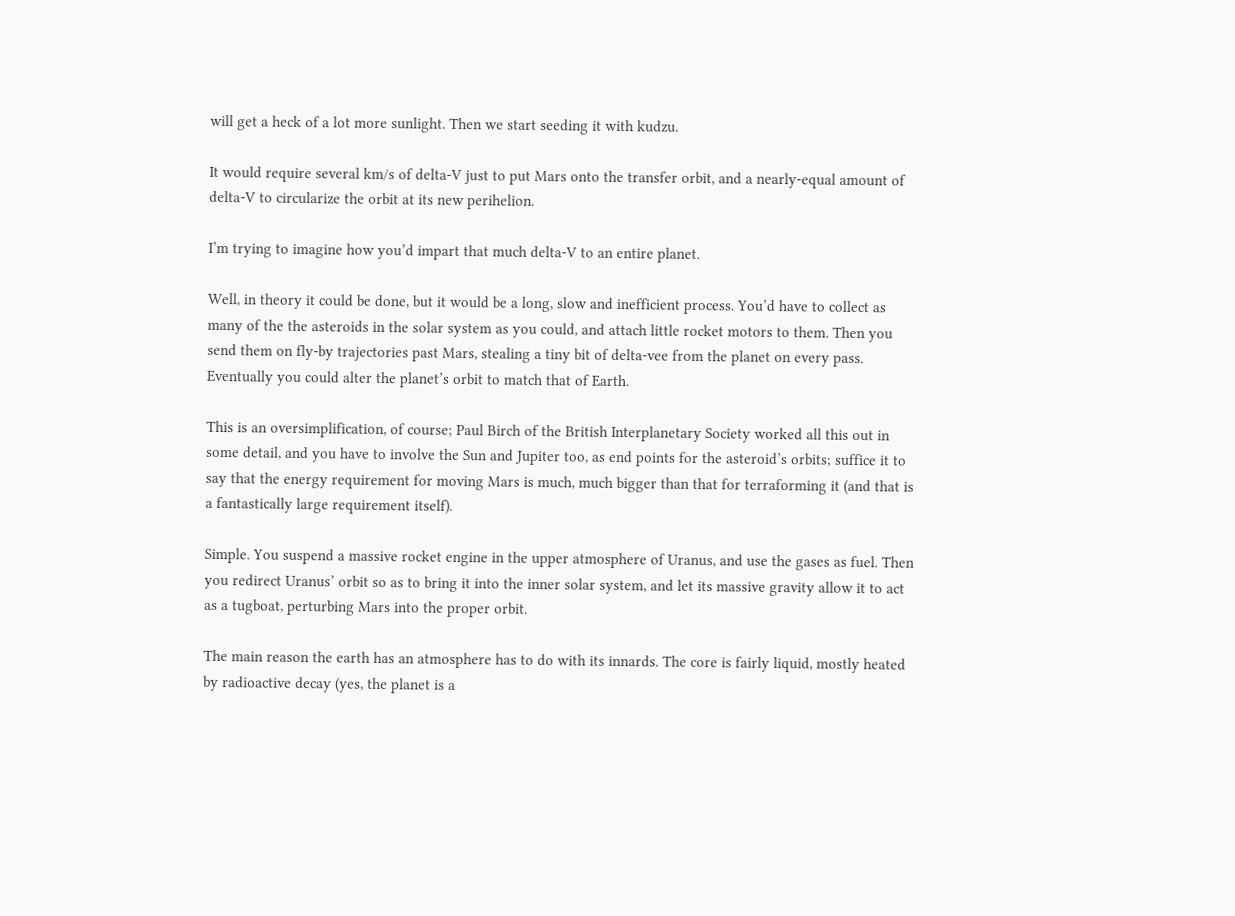will get a heck of a lot more sunlight. Then we start seeding it with kudzu.

It would require several km/s of delta-V just to put Mars onto the transfer orbit, and a nearly-equal amount of delta-V to circularize the orbit at its new perihelion.

I’m trying to imagine how you’d impart that much delta-V to an entire planet.

Well, in theory it could be done, but it would be a long, slow and inefficient process. You’d have to collect as many of the the asteroids in the solar system as you could, and attach little rocket motors to them. Then you send them on fly-by trajectories past Mars, stealing a tiny bit of delta-vee from the planet on every pass. Eventually you could alter the planet’s orbit to match that of Earth.

This is an oversimplification, of course; Paul Birch of the British Interplanetary Society worked all this out in some detail, and you have to involve the Sun and Jupiter too, as end points for the asteroid’s orbits; suffice it to say that the energy requirement for moving Mars is much, much bigger than that for terraforming it (and that is a fantastically large requirement itself).

Simple. You suspend a massive rocket engine in the upper atmosphere of Uranus, and use the gases as fuel. Then you redirect Uranus’ orbit so as to bring it into the inner solar system, and let its massive gravity allow it to act as a tugboat, perturbing Mars into the proper orbit.

The main reason the earth has an atmosphere has to do with its innards. The core is fairly liquid, mostly heated by radioactive decay (yes, the planet is a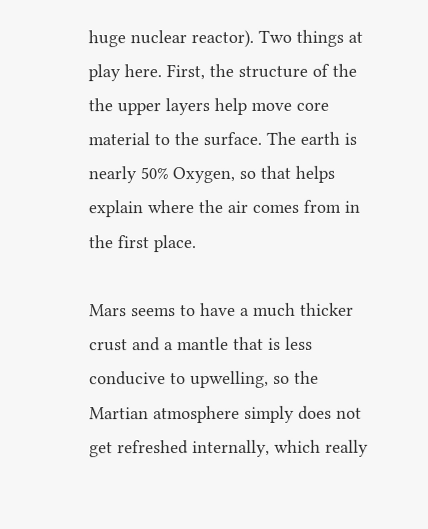huge nuclear reactor). Two things at play here. First, the structure of the the upper layers help move core material to the surface. The earth is nearly 50% Oxygen, so that helps explain where the air comes from in the first place.

Mars seems to have a much thicker crust and a mantle that is less conducive to upwelling, so the Martian atmosphere simply does not get refreshed internally, which really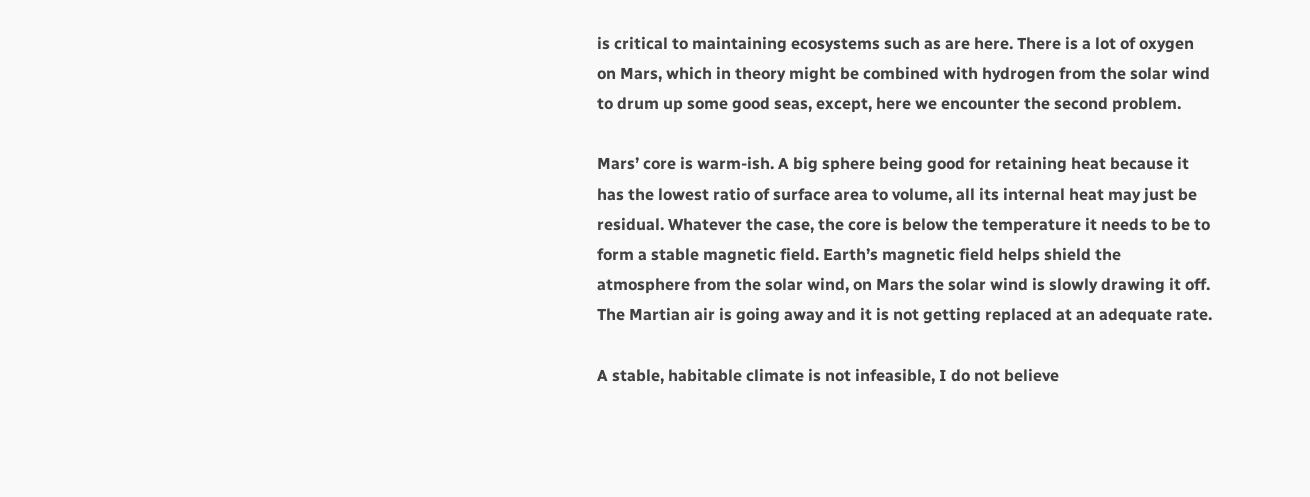is critical to maintaining ecosystems such as are here. There is a lot of oxygen on Mars, which in theory might be combined with hydrogen from the solar wind to drum up some good seas, except, here we encounter the second problem.

Mars’ core is warm-ish. A big sphere being good for retaining heat because it has the lowest ratio of surface area to volume, all its internal heat may just be residual. Whatever the case, the core is below the temperature it needs to be to form a stable magnetic field. Earth’s magnetic field helps shield the atmosphere from the solar wind, on Mars the solar wind is slowly drawing it off. The Martian air is going away and it is not getting replaced at an adequate rate.

A stable, habitable climate is not infeasible, I do not believe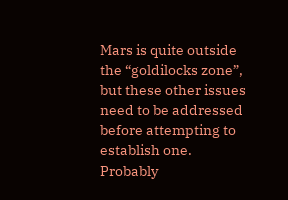Mars is quite outside the “goldilocks zone”, but these other issues need to be addressed before attempting to establish one. Probably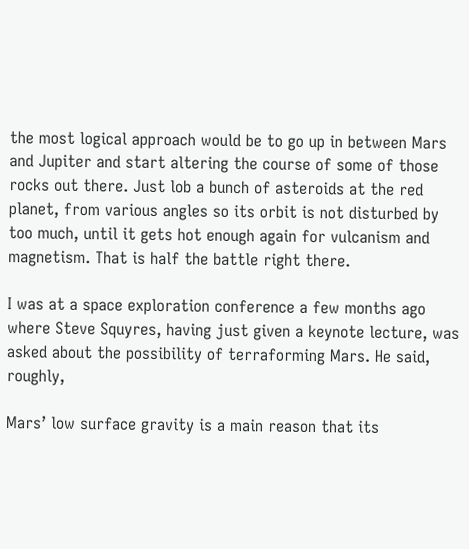the most logical approach would be to go up in between Mars and Jupiter and start altering the course of some of those rocks out there. Just lob a bunch of asteroids at the red planet, from various angles so its orbit is not disturbed by too much, until it gets hot enough again for vulcanism and magnetism. That is half the battle right there.

I was at a space exploration conference a few months ago where Steve Squyres, having just given a keynote lecture, was asked about the possibility of terraforming Mars. He said, roughly,

Mars’ low surface gravity is a main reason that its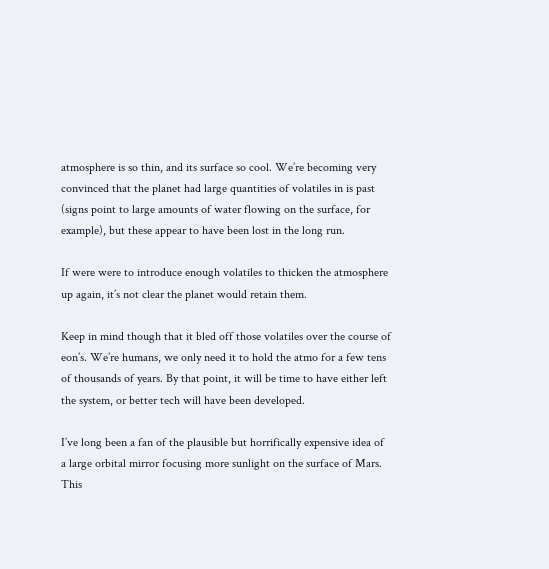atmosphere is so thin, and its surface so cool. We’re becoming very convinced that the planet had large quantities of volatiles in is past (signs point to large amounts of water flowing on the surface, for example), but these appear to have been lost in the long run.

If were were to introduce enough volatiles to thicken the atmosphere up again, it’s not clear the planet would retain them.

Keep in mind though that it bled off those volatiles over the course of eon’s. We’re humans, we only need it to hold the atmo for a few tens of thousands of years. By that point, it will be time to have either left the system, or better tech will have been developed.

I’ve long been a fan of the plausible but horrifically expensive idea of a large orbital mirror focusing more sunlight on the surface of Mars. This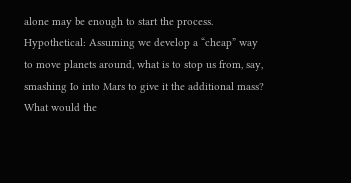alone may be enough to start the process.
Hypothetical: Assuming we develop a “cheap” way to move planets around, what is to stop us from, say, smashing Io into Mars to give it the additional mass? What would the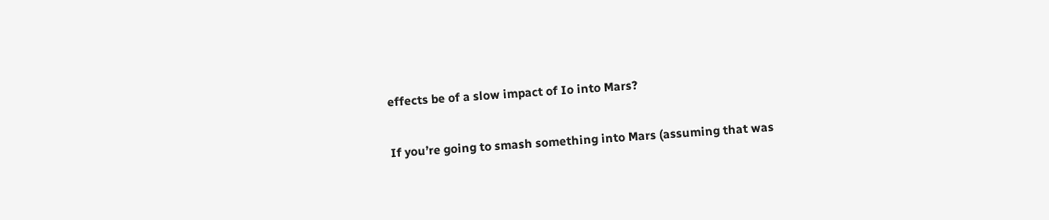effects be of a slow impact of Io into Mars?

If you’re going to smash something into Mars (assuming that was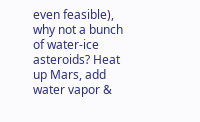even feasible), why not a bunch of water-ice asteroids? Heat up Mars, add water vapor &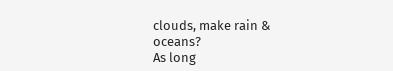clouds, make rain & oceans?
As long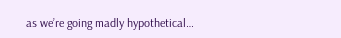as we’re going madly hypothetical…